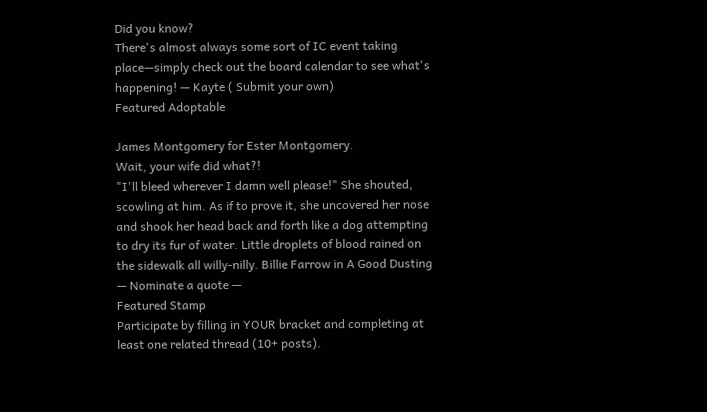Did you know?
There's almost always some sort of IC event taking place—simply check out the board calendar to see what's happening! — Kayte ( Submit your own)
Featured Adoptable

James Montgomery for Ester Montgomery.
Wait, your wife did what?!
"I'll bleed wherever I damn well please!" She shouted, scowling at him. As if to prove it, she uncovered her nose and shook her head back and forth like a dog attempting to dry its fur of water. Little droplets of blood rained on the sidewalk all willy-nilly. Billie Farrow in A Good Dusting
— Nominate a quote —
Featured Stamp
Participate by filling in YOUR bracket and completing at least one related thread (10+ posts).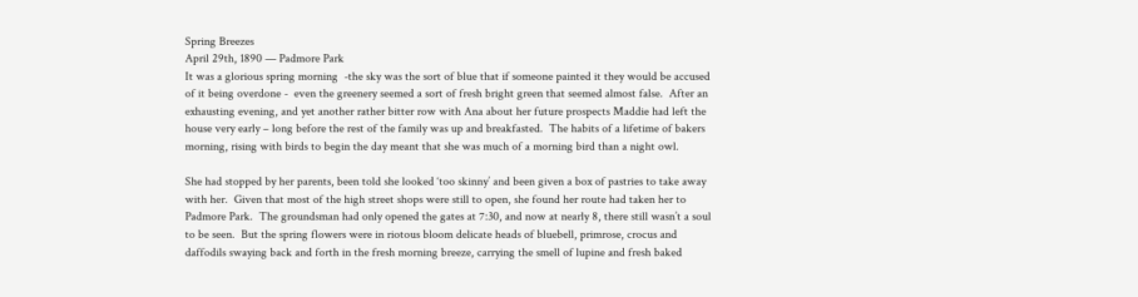Spring Breezes
April 29th, 1890 — Padmore Park
It was a glorious spring morning  -the sky was the sort of blue that if someone painted it they would be accused of it being overdone -  even the greenery seemed a sort of fresh bright green that seemed almost false.  After an exhausting evening, and yet another rather bitter row with Ana about her future prospects Maddie had left the house very early – long before the rest of the family was up and breakfasted.  The habits of a lifetime of bakers morning, rising with birds to begin the day meant that she was much of a morning bird than a night owl.

She had stopped by her parents, been told she looked ‘too skinny’ and been given a box of pastries to take away with her.  Given that most of the high street shops were still to open, she found her route had taken her to Padmore Park.  The groundsman had only opened the gates at 7:30, and now at nearly 8, there still wasn’t a soul to be seen.  But the spring flowers were in riotous bloom delicate heads of bluebell, primrose, crocus and daffodils swaying back and forth in the fresh morning breeze, carrying the smell of lupine and fresh baked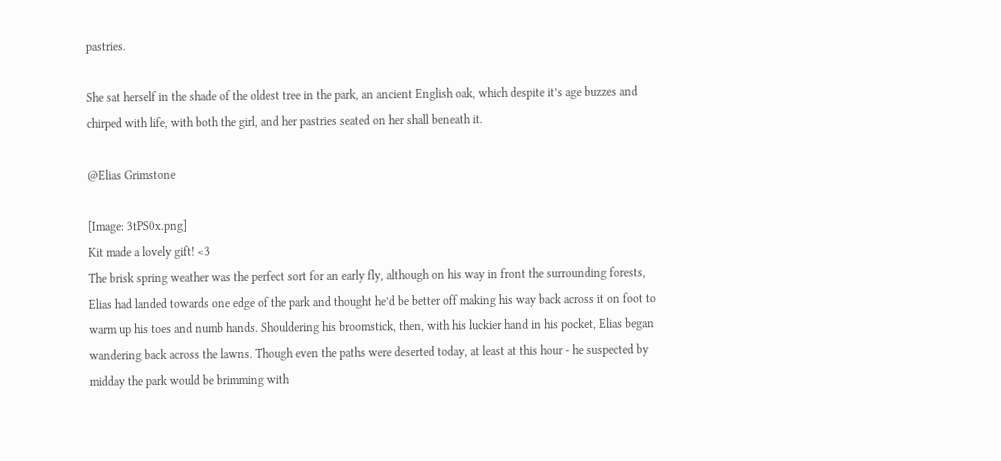pastries.

She sat herself in the shade of the oldest tree in the park, an ancient English oak, which despite it’s age buzzes and chirped with life, with both the girl, and her pastries seated on her shall beneath it.

@Elias Grimstone

[Image: 3tPS0x.png]
Kit made a lovely gift! <3
The brisk spring weather was the perfect sort for an early fly, although on his way in front the surrounding forests, Elias had landed towards one edge of the park and thought he’d be better off making his way back across it on foot to warm up his toes and numb hands. Shouldering his broomstick, then, with his luckier hand in his pocket, Elias began wandering back across the lawns. Though even the paths were deserted today, at least at this hour - he suspected by midday the park would be brimming with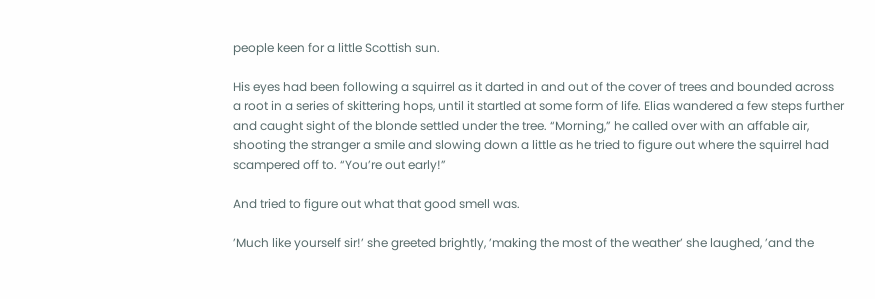people keen for a little Scottish sun.

His eyes had been following a squirrel as it darted in and out of the cover of trees and bounded across a root in a series of skittering hops, until it startled at some form of life. Elias wandered a few steps further and caught sight of the blonde settled under the tree. “Morning,” he called over with an affable air, shooting the stranger a smile and slowing down a little as he tried to figure out where the squirrel had scampered off to. “You’re out early!”

And tried to figure out what that good smell was.

’Much like yourself sir!’ she greeted brightly, ’making the most of the weather’ she laughed, ’and the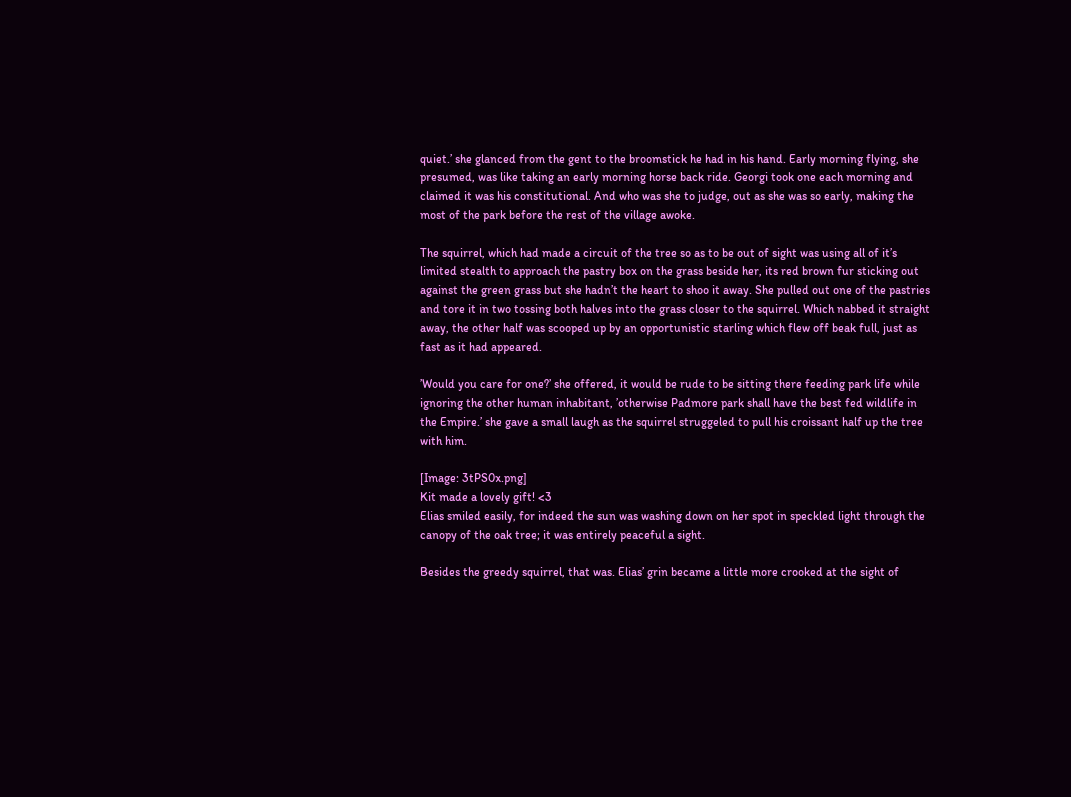quiet.’ she glanced from the gent to the broomstick he had in his hand. Early morning flying, she presumed, was like taking an early morning horse back ride. Georgi took one each morning and claimed it was his constitutional. And who was she to judge, out as she was so early, making the most of the park before the rest of the village awoke.

The squirrel, which had made a circuit of the tree so as to be out of sight was using all of it’s limited stealth to approach the pastry box on the grass beside her, its red brown fur sticking out against the green grass but she hadn’t the heart to shoo it away. She pulled out one of the pastries and tore it in two tossing both halves into the grass closer to the squirrel. Which nabbed it straight away, the other half was scooped up by an opportunistic starling which flew off beak full, just as fast as it had appeared.

’Would you care for one?’ she offered, it would be rude to be sitting there feeding park life while ignoring the other human inhabitant, ’otherwise Padmore park shall have the best fed wildlife in the Empire.’ she gave a small laugh as the squirrel struggeled to pull his croissant half up the tree with him.

[Image: 3tPS0x.png]
Kit made a lovely gift! <3
Elias smiled easily, for indeed the sun was washing down on her spot in speckled light through the canopy of the oak tree; it was entirely peaceful a sight.

Besides the greedy squirrel, that was. Elias’ grin became a little more crooked at the sight of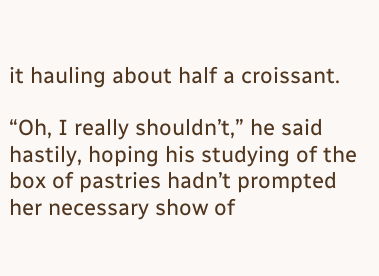it hauling about half a croissant.

“Oh, I really shouldn’t,” he said hastily, hoping his studying of the box of pastries hadn’t prompted her necessary show of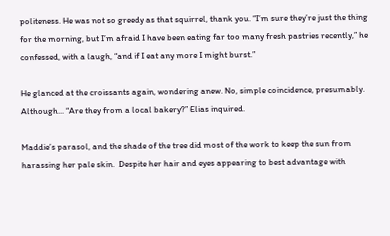politeness. He was not so greedy as that squirrel, thank you. “I’m sure they’re just the thing for the morning, but I’m afraid I have been eating far too many fresh pastries recently,” he confessed, with a laugh, “and if I eat any more I might burst.”

He glanced at the croissants again, wondering anew. No, simple coincidence, presumably. Although... “Are they from a local bakery?” Elias inquired.

Maddie’s parasol, and the shade of the tree did most of the work to keep the sun from harassing her pale skin.  Despite her hair and eyes appearing to best advantage with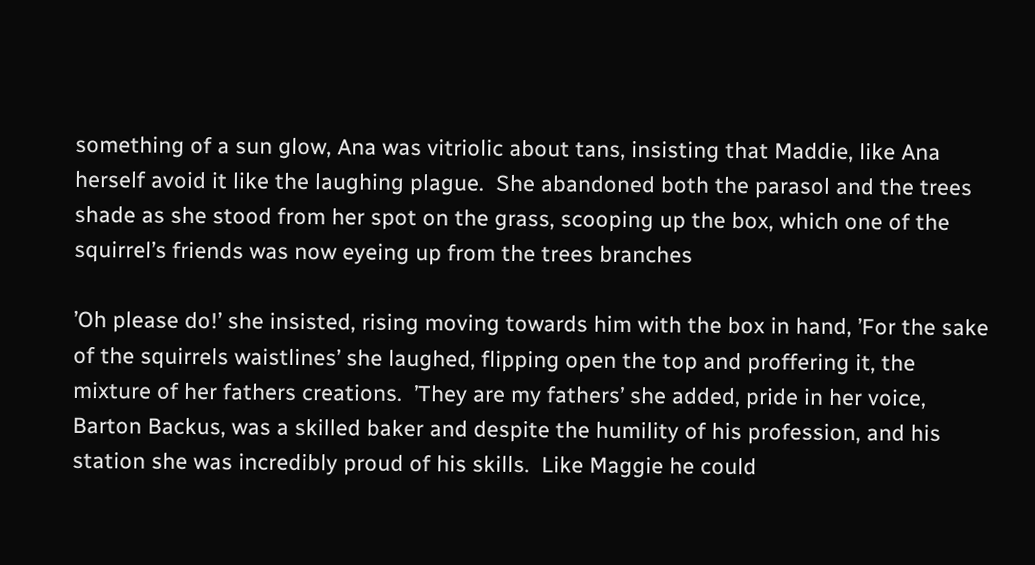something of a sun glow, Ana was vitriolic about tans, insisting that Maddie, like Ana herself avoid it like the laughing plague.  She abandoned both the parasol and the trees shade as she stood from her spot on the grass, scooping up the box, which one of the squirrel’s friends was now eyeing up from the trees branches

’Oh please do!’ she insisted, rising moving towards him with the box in hand, ’For the sake of the squirrels waistlines’ she laughed, flipping open the top and proffering it, the mixture of her fathers creations.  ’They are my fathers’ she added, pride in her voice, Barton Backus, was a skilled baker and despite the humility of his profession, and his station she was incredibly proud of his skills.  Like Maggie he could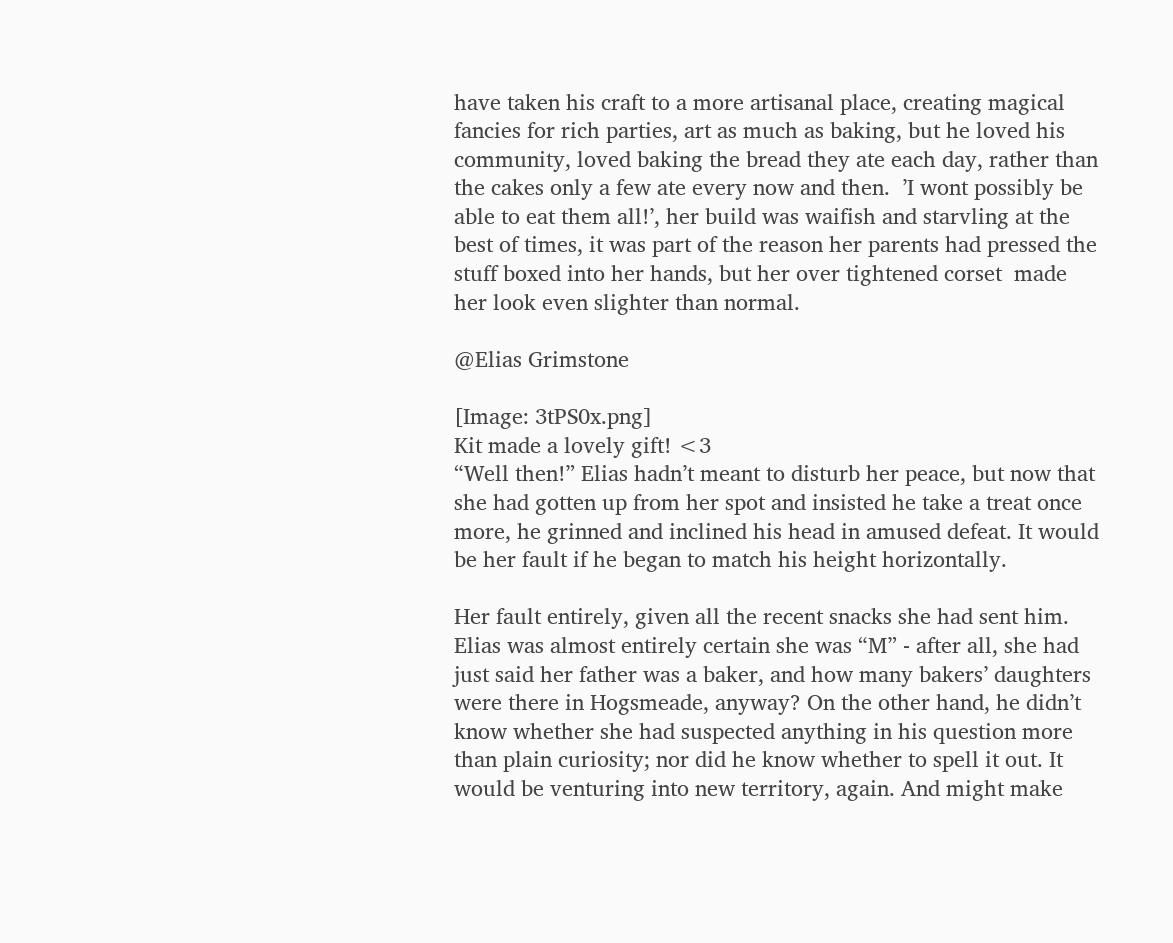have taken his craft to a more artisanal place, creating magical fancies for rich parties, art as much as baking, but he loved his community, loved baking the bread they ate each day, rather than the cakes only a few ate every now and then.  ’I wont possibly be able to eat them all!’, her build was waifish and starvling at the best of times, it was part of the reason her parents had pressed the stuff boxed into her hands, but her over tightened corset  made her look even slighter than normal.

@Elias Grimstone

[Image: 3tPS0x.png]
Kit made a lovely gift! <3
“Well then!” Elias hadn’t meant to disturb her peace, but now that she had gotten up from her spot and insisted he take a treat once more, he grinned and inclined his head in amused defeat. It would be her fault if he began to match his height horizontally.

Her fault entirely, given all the recent snacks she had sent him. Elias was almost entirely certain she was “M” - after all, she had just said her father was a baker, and how many bakers’ daughters were there in Hogsmeade, anyway? On the other hand, he didn’t know whether she had suspected anything in his question more than plain curiosity; nor did he know whether to spell it out. It would be venturing into new territory, again. And might make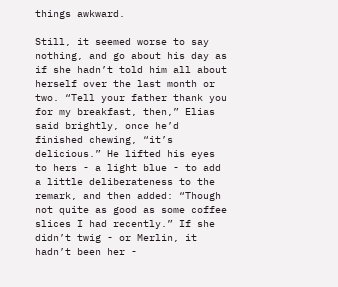things awkward.

Still, it seemed worse to say nothing, and go about his day as if she hadn’t told him all about herself over the last month or two. “Tell your father thank you for my breakfast, then,” Elias said brightly, once he’d finished chewing, “it’s delicious.” He lifted his eyes to hers - a light blue - to add a little deliberateness to the remark, and then added: “Though not quite as good as some coffee slices I had recently.” If she didn’t twig - or Merlin, it hadn’t been her -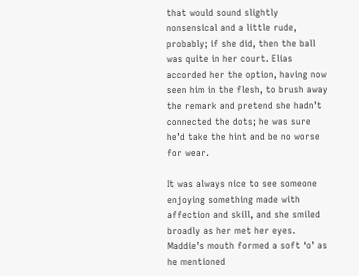that would sound slightly nonsensical and a little rude, probably; if she did, then the ball was quite in her court. Elias accorded her the option, having now seen him in the flesh, to brush away the remark and pretend she hadn’t connected the dots; he was sure he’d take the hint and be no worse for wear.

It was always nice to see someone enjoying something made with affection and skill, and she smiled broadly as her met her eyes. Maddie’s mouth formed a soft ‘o’ as he mentioned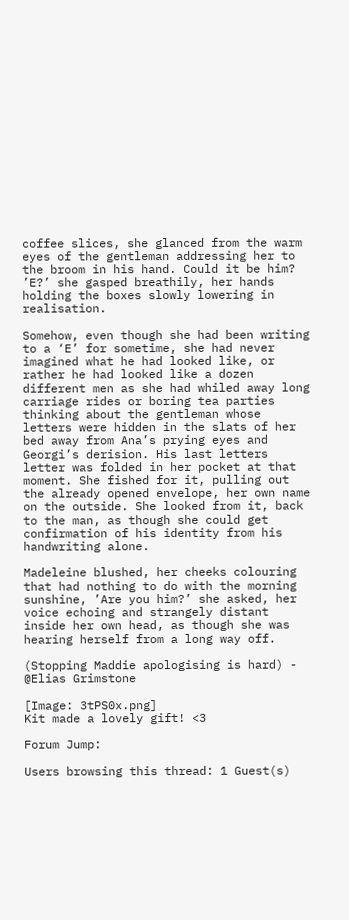coffee slices, she glanced from the warm eyes of the gentleman addressing her to the broom in his hand. Could it be him? ’E?’ she gasped breathily, her hands holding the boxes slowly lowering in realisation.

Somehow, even though she had been writing to a ‘E’ for sometime, she had never imagined what he had looked like, or rather he had looked like a dozen different men as she had whiled away long carriage rides or boring tea parties thinking about the gentleman whose letters were hidden in the slats of her bed away from Ana’s prying eyes and Georgi’s derision. His last letters letter was folded in her pocket at that moment. She fished for it, pulling out the already opened envelope, her own name on the outside. She looked from it, back to the man, as though she could get confirmation of his identity from his handwriting alone.

Madeleine blushed, her cheeks colouring that had nothing to do with the morning sunshine, ’Are you him?’ she asked, her voice echoing and strangely distant inside her own head, as though she was hearing herself from a long way off.

(Stopping Maddie apologising is hard) - @Elias Grimstone

[Image: 3tPS0x.png]
Kit made a lovely gift! <3

Forum Jump:

Users browsing this thread: 1 Guest(s)